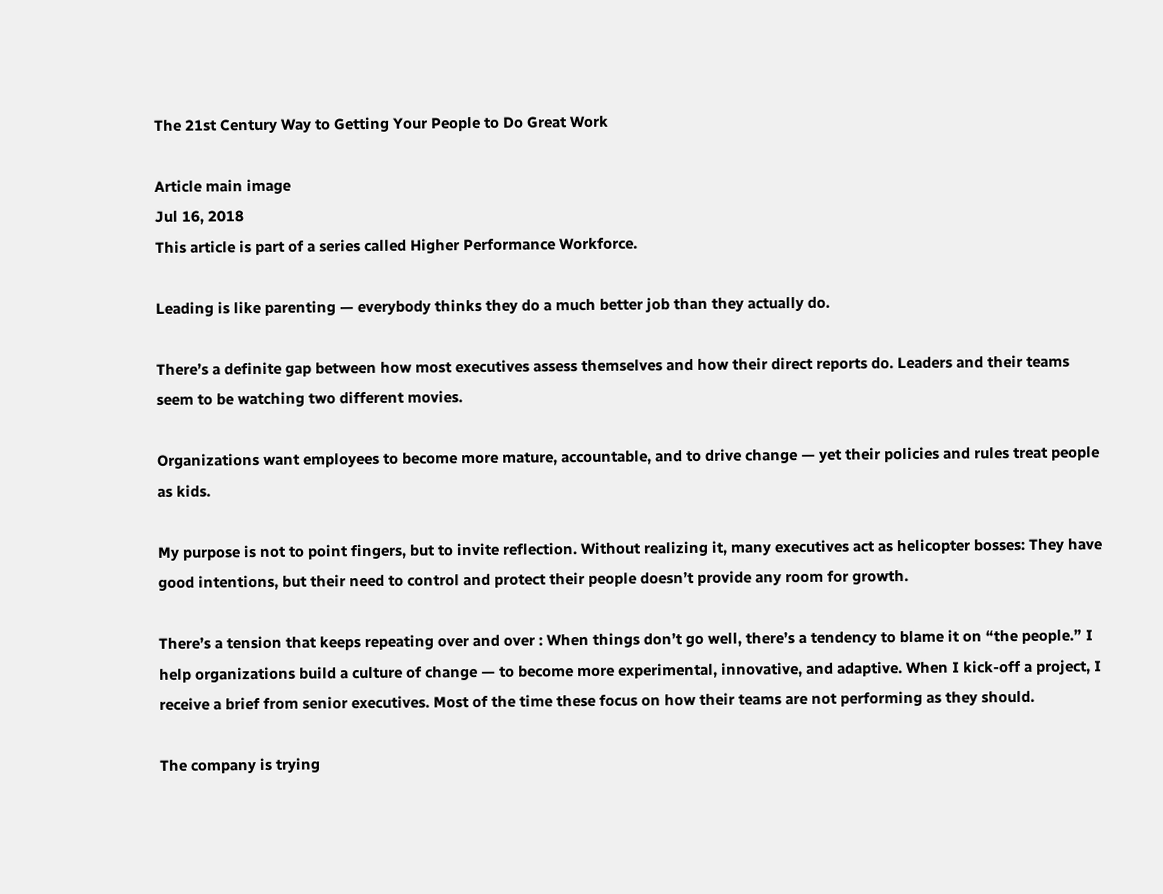The 21st Century Way to Getting Your People to Do Great Work

Article main image
Jul 16, 2018
This article is part of a series called Higher Performance Workforce.

Leading is like parenting — everybody thinks they do a much better job than they actually do.

There’s a definite gap between how most executives assess themselves and how their direct reports do. Leaders and their teams seem to be watching two different movies.

Organizations want employees to become more mature, accountable, and to drive change — yet their policies and rules treat people as kids.

My purpose is not to point fingers, but to invite reflection. Without realizing it, many executives act as helicopter bosses: They have good intentions, but their need to control and protect their people doesn’t provide any room for growth.

There’s a tension that keeps repeating over and over : When things don’t go well, there’s a tendency to blame it on “the people.” I help organizations build a culture of change — to become more experimental, innovative, and adaptive. When I kick-off a project, I receive a brief from senior executives. Most of the time these focus on how their teams are not performing as they should.

The company is trying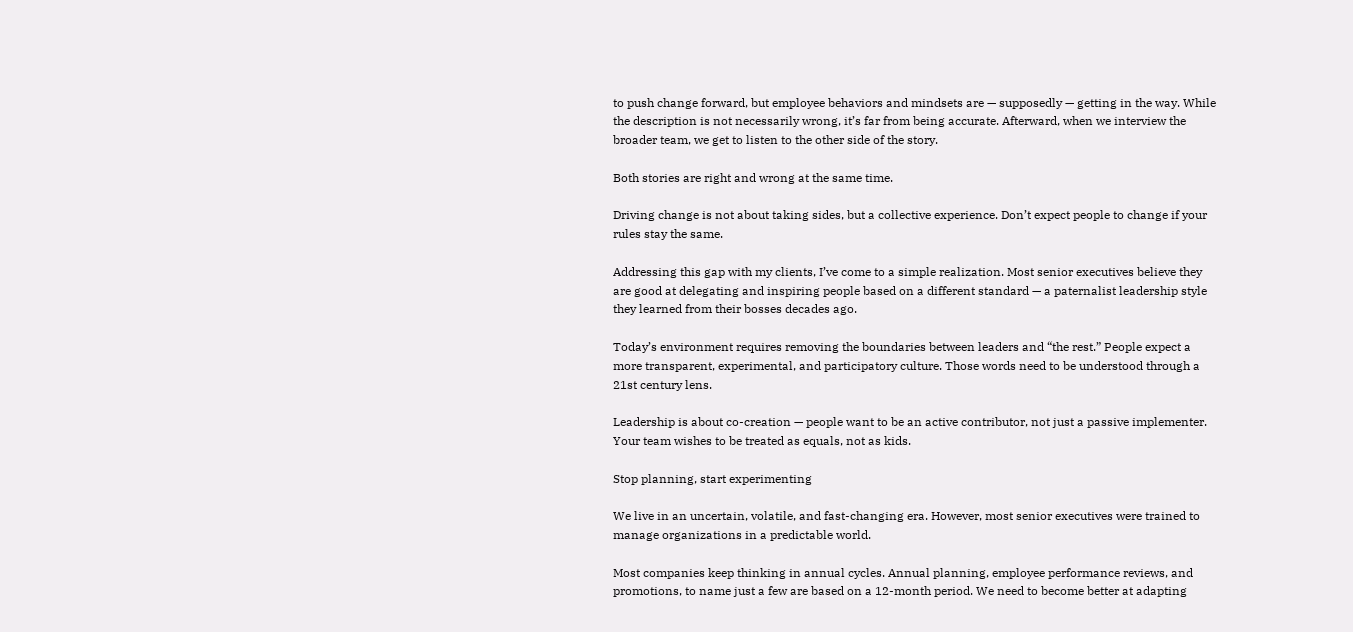to push change forward, but employee behaviors and mindsets are — supposedly — getting in the way. While the description is not necessarily wrong, it’s far from being accurate. Afterward, when we interview the broader team, we get to listen to the other side of the story.

Both stories are right and wrong at the same time.

Driving change is not about taking sides, but a collective experience. Don’t expect people to change if your rules stay the same.

Addressing this gap with my clients, I’ve come to a simple realization. Most senior executives believe they are good at delegating and inspiring people based on a different standard — a paternalist leadership style they learned from their bosses decades ago.

Today’s environment requires removing the boundaries between leaders and “the rest.” People expect a more transparent, experimental, and participatory culture. Those words need to be understood through a 21st century lens.

Leadership is about co-creation — people want to be an active contributor, not just a passive implementer. Your team wishes to be treated as equals, not as kids.

Stop planning, start experimenting

We live in an uncertain, volatile, and fast-changing era. However, most senior executives were trained to manage organizations in a predictable world.

Most companies keep thinking in annual cycles. Annual planning, employee performance reviews, and promotions, to name just a few are based on a 12-month period. We need to become better at adapting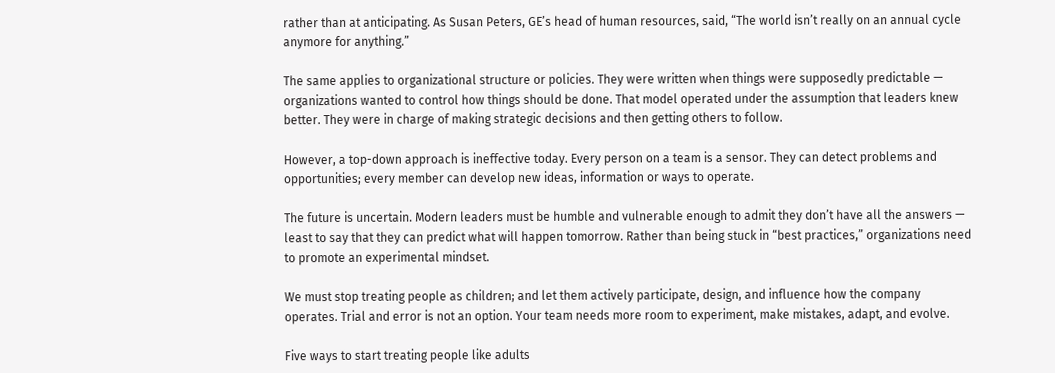rather than at anticipating. As Susan Peters, GE’s head of human resources, said, “The world isn’t really on an annual cycle anymore for anything.”

The same applies to organizational structure or policies. They were written when things were supposedly predictable — organizations wanted to control how things should be done. That model operated under the assumption that leaders knew better. They were in charge of making strategic decisions and then getting others to follow.

However, a top-down approach is ineffective today. Every person on a team is a sensor. They can detect problems and opportunities; every member can develop new ideas, information or ways to operate.

The future is uncertain. Modern leaders must be humble and vulnerable enough to admit they don’t have all the answers — least to say that they can predict what will happen tomorrow. Rather than being stuck in “best practices,” organizations need to promote an experimental mindset.

We must stop treating people as children; and let them actively participate, design, and influence how the company operates. Trial and error is not an option. Your team needs more room to experiment, make mistakes, adapt, and evolve.

Five ways to start treating people like adults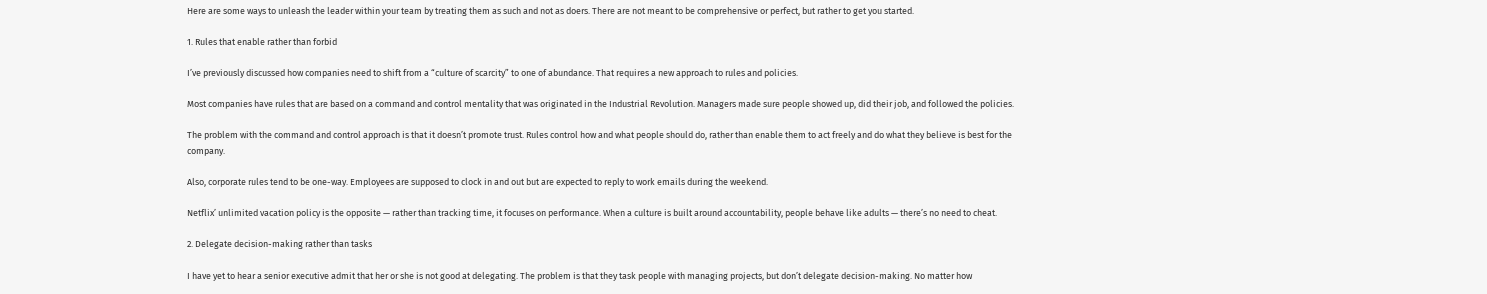Here are some ways to unleash the leader within your team by treating them as such and not as doers. There are not meant to be comprehensive or perfect, but rather to get you started.

1. Rules that enable rather than forbid

I’ve previously discussed how companies need to shift from a “culture of scarcity” to one of abundance. That requires a new approach to rules and policies.

Most companies have rules that are based on a command and control mentality that was originated in the Industrial Revolution. Managers made sure people showed up, did their job, and followed the policies.

The problem with the command and control approach is that it doesn’t promote trust. Rules control how and what people should do, rather than enable them to act freely and do what they believe is best for the company.

Also, corporate rules tend to be one-way. Employees are supposed to clock in and out but are expected to reply to work emails during the weekend.

Netflix’ unlimited vacation policy is the opposite — rather than tracking time, it focuses on performance. When a culture is built around accountability, people behave like adults — there’s no need to cheat.

2. Delegate decision-making rather than tasks

I have yet to hear a senior executive admit that her or she is not good at delegating. The problem is that they task people with managing projects, but don’t delegate decision-making. No matter how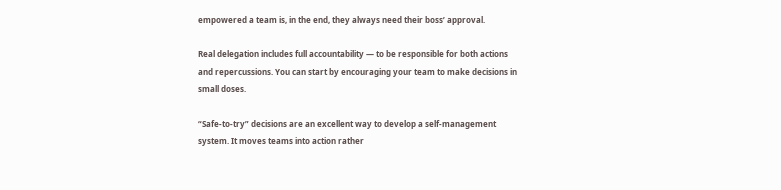empowered a team is, in the end, they always need their boss’ approval.

Real delegation includes full accountability — to be responsible for both actions and repercussions. You can start by encouraging your team to make decisions in small doses.

“Safe-to-try” decisions are an excellent way to develop a self-management system. It moves teams into action rather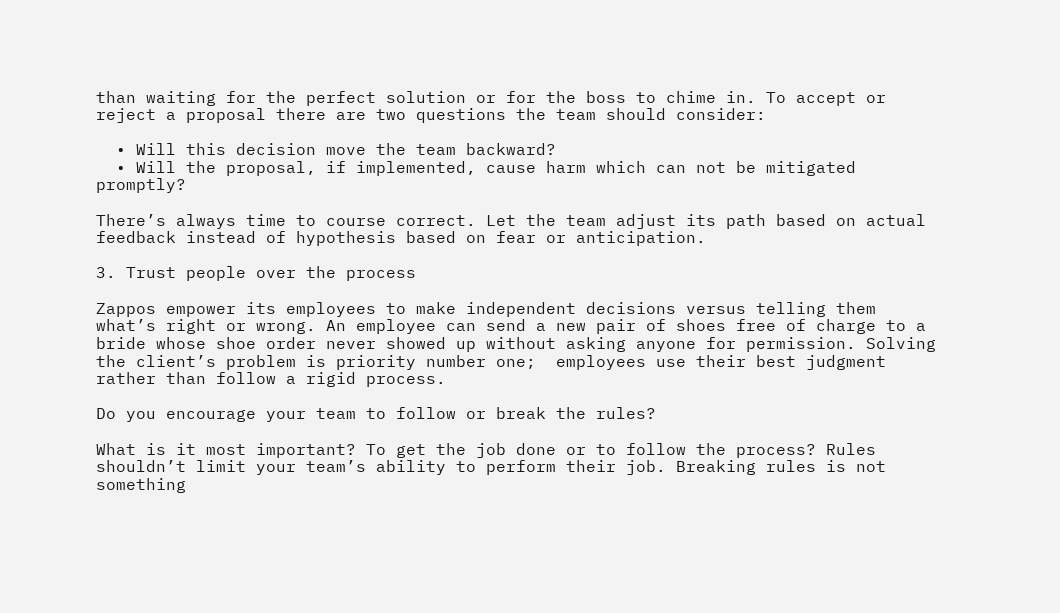than waiting for the perfect solution or for the boss to chime in. To accept or reject a proposal there are two questions the team should consider:

  • Will this decision move the team backward?
  • Will the proposal, if implemented, cause harm which can not be mitigated promptly?

There’s always time to course correct. Let the team adjust its path based on actual feedback instead of hypothesis based on fear or anticipation.

3. Trust people over the process

Zappos empower its employees to make independent decisions versus telling them what’s right or wrong. An employee can send a new pair of shoes free of charge to a bride whose shoe order never showed up without asking anyone for permission. Solving the client’s problem is priority number one;  employees use their best judgment rather than follow a rigid process.

Do you encourage your team to follow or break the rules?

What is it most important? To get the job done or to follow the process? Rules shouldn’t limit your team’s ability to perform their job. Breaking rules is not something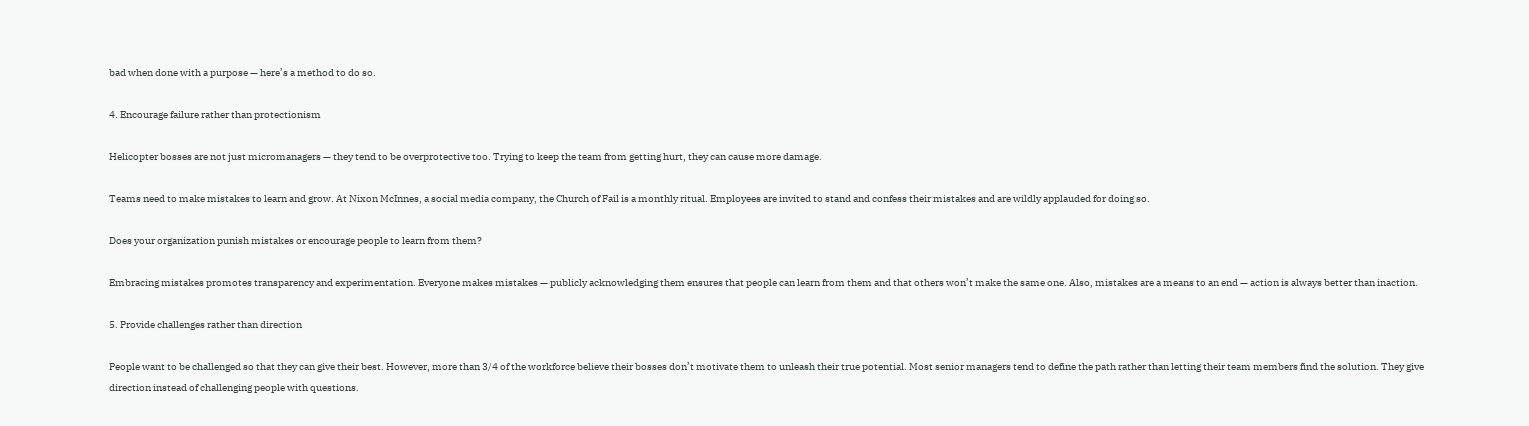bad when done with a purpose — here’s a method to do so.

4. Encourage failure rather than protectionism

Helicopter bosses are not just micromanagers — they tend to be overprotective too. Trying to keep the team from getting hurt, they can cause more damage.

Teams need to make mistakes to learn and grow. At Nixon McInnes, a social media company, the Church of Fail is a monthly ritual. Employees are invited to stand and confess their mistakes and are wildly applauded for doing so.

Does your organization punish mistakes or encourage people to learn from them?

Embracing mistakes promotes transparency and experimentation. Everyone makes mistakes — publicly acknowledging them ensures that people can learn from them and that others won’t make the same one. Also, mistakes are a means to an end — action is always better than inaction.

5. Provide challenges rather than direction

People want to be challenged so that they can give their best. However, more than 3/4 of the workforce believe their bosses don’t motivate them to unleash their true potential. Most senior managers tend to define the path rather than letting their team members find the solution. They give direction instead of challenging people with questions.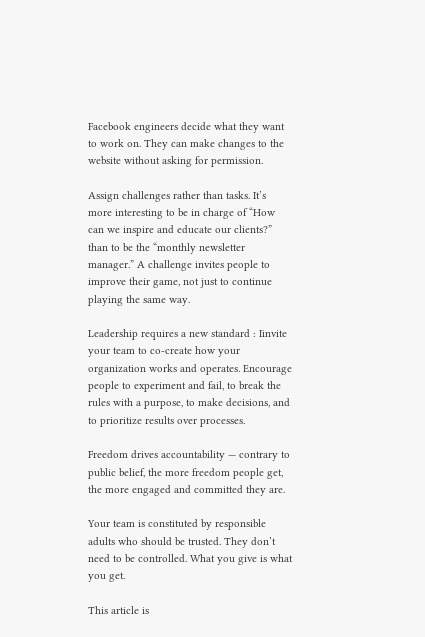Facebook engineers decide what they want to work on. They can make changes to the website without asking for permission.

Assign challenges rather than tasks. It’s more interesting to be in charge of “How can we inspire and educate our clients?” than to be the “monthly newsletter manager.” A challenge invites people to improve their game, not just to continue playing the same way.

Leadership requires a new standard : Iinvite your team to co-create how your organization works and operates. Encourage people to experiment and fail, to break the rules with a purpose, to make decisions, and to prioritize results over processes.

Freedom drives accountability — contrary to public belief, the more freedom people get, the more engaged and committed they are.

Your team is constituted by responsible adults who should be trusted. They don’t need to be controlled. What you give is what you get.

This article is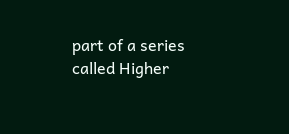part of a series called Higher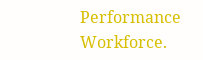Performance Workforce.